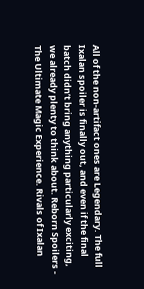All of the non-artifact ones are Legendary. The full Ixalan spoiler is finally out, and even if the final batch didn’t bring anything particularly exciting, we already plenty to think about. Reborn Spoilers - The Ultimate Magic Experience. Rivals of Ixalan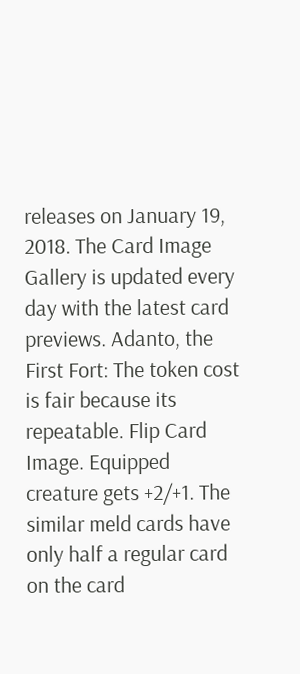releases on January 19, 2018. The Card Image Gallery is updated every day with the latest card previews. Adanto, the First Fort: The token cost is fair because its repeatable. Flip Card Image. Equipped creature gets +2/+1. The similar meld cards have only half a regular card on the card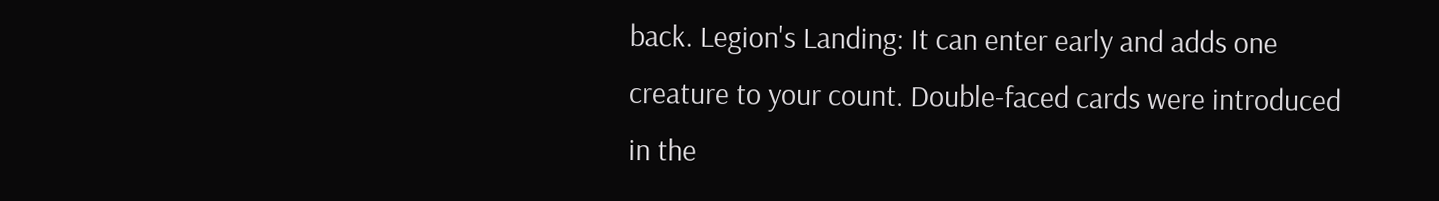back. Legion's Landing: It can enter early and adds one creature to your count. Double-faced cards were introduced in the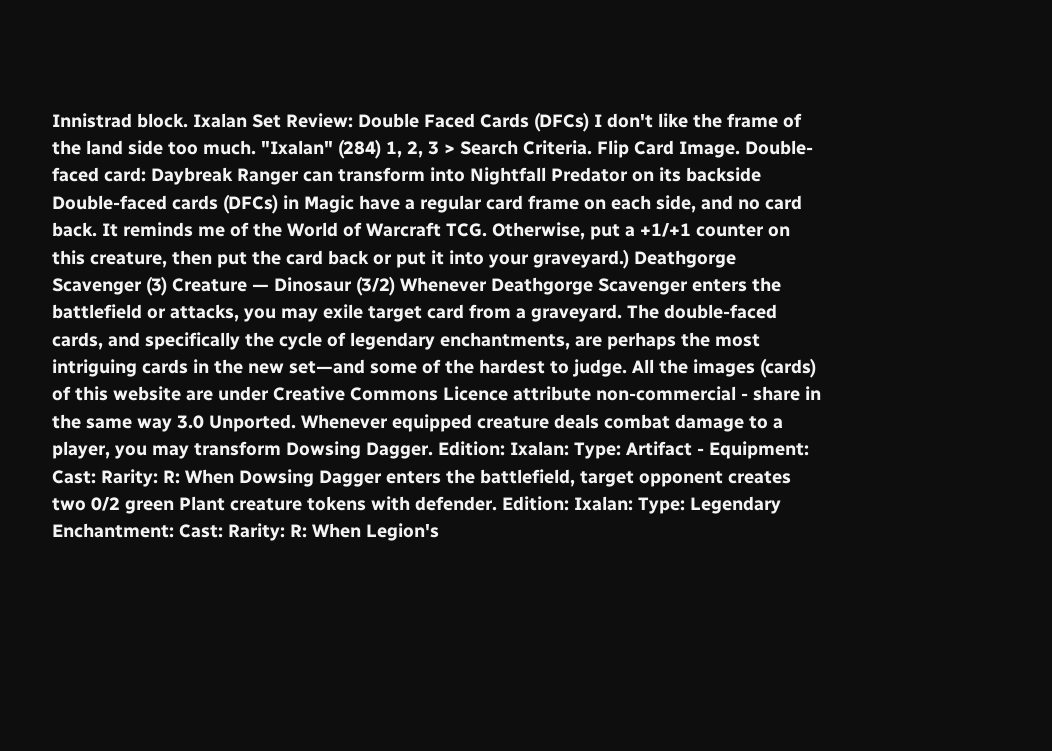Innistrad block. Ixalan Set Review: Double Faced Cards (DFCs) I don't like the frame of the land side too much. "Ixalan" (284) 1, 2, 3 > Search Criteria. Flip Card Image. Double-faced card: Daybreak Ranger can transform into Nightfall Predator on its backside Double-faced cards (DFCs) in Magic have a regular card frame on each side, and no card back. It reminds me of the World of Warcraft TCG. Otherwise, put a +1/+1 counter on this creature, then put the card back or put it into your graveyard.) Deathgorge Scavenger (3) Creature — Dinosaur (3/2) Whenever Deathgorge Scavenger enters the battlefield or attacks, you may exile target card from a graveyard. The double-faced cards, and specifically the cycle of legendary enchantments, are perhaps the most intriguing cards in the new set—and some of the hardest to judge. All the images (cards) of this website are under Creative Commons Licence attribute non-commercial - share in the same way 3.0 Unported. Whenever equipped creature deals combat damage to a player, you may transform Dowsing Dagger. Edition: Ixalan: Type: Artifact - Equipment: Cast: Rarity: R: When Dowsing Dagger enters the battlefield, target opponent creates two 0/2 green Plant creature tokens with defender. Edition: Ixalan: Type: Legendary Enchantment: Cast: Rarity: R: When Legion's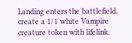Landing enters the battlefield, create a 1/1 white Vampire creature token with lifelink.